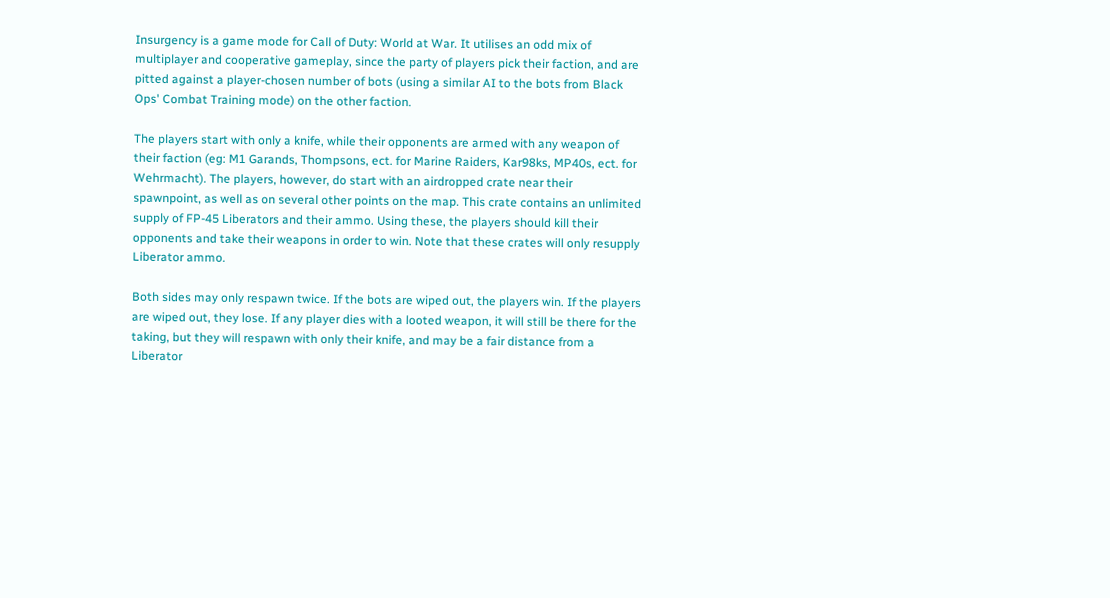Insurgency is a game mode for Call of Duty: World at War. It utilises an odd mix of multiplayer and cooperative gameplay, since the party of players pick their faction, and are pitted against a player-chosen number of bots (using a similar AI to the bots from Black Ops' Combat Training mode) on the other faction.

The players start with only a knife, while their opponents are armed with any weapon of their faction (eg: M1 Garands, Thompsons, ect. for Marine Raiders, Kar98ks, MP40s, ect. for Wehrmacht). The players, however, do start with an airdropped crate near their spawnpoint, as well as on several other points on the map. This crate contains an unlimited supply of FP-45 Liberators and their ammo. Using these, the players should kill their opponents and take their weapons in order to win. Note that these crates will only resupply Liberator ammo.

Both sides may only respawn twice. If the bots are wiped out, the players win. If the players are wiped out, they lose. If any player dies with a looted weapon, it will still be there for the taking, but they will respawn with only their knife, and may be a fair distance from a Liberator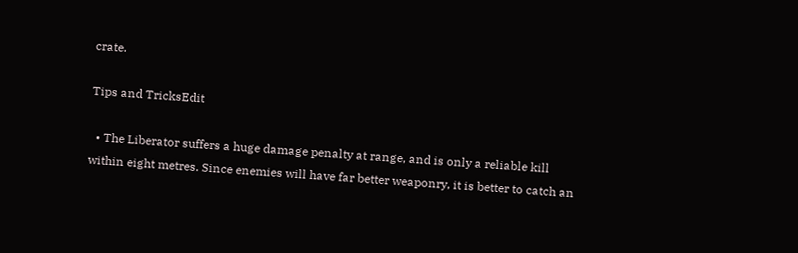crate.

Tips and TricksEdit

  • The Liberator suffers a huge damage penalty at range, and is only a reliable kill within eight metres. Since enemies will have far better weaponry, it is better to catch an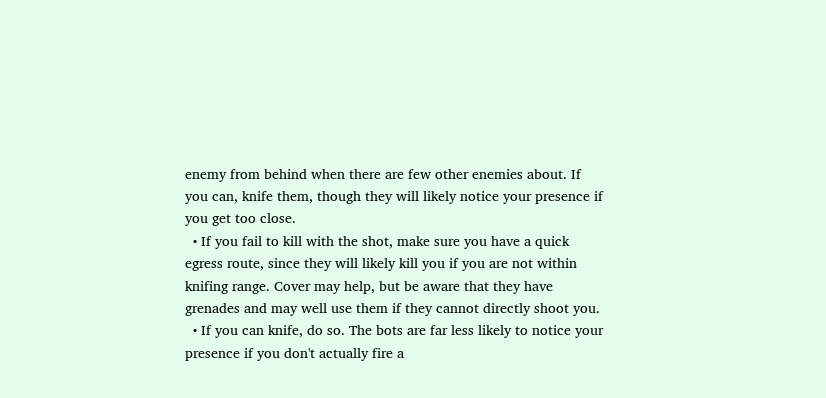enemy from behind when there are few other enemies about. If you can, knife them, though they will likely notice your presence if you get too close.
  • If you fail to kill with the shot, make sure you have a quick egress route, since they will likely kill you if you are not within knifing range. Cover may help, but be aware that they have grenades and may well use them if they cannot directly shoot you.
  • If you can knife, do so. The bots are far less likely to notice your presence if you don't actually fire a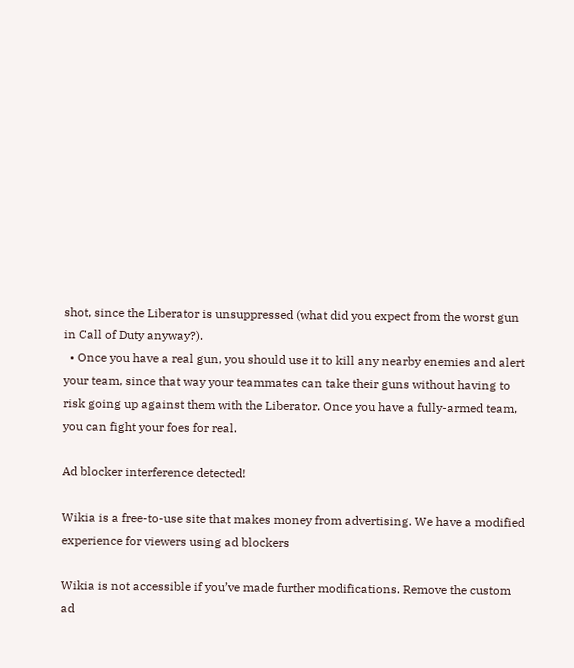shot, since the Liberator is unsuppressed (what did you expect from the worst gun in Call of Duty anyway?).
  • Once you have a real gun, you should use it to kill any nearby enemies and alert your team, since that way your teammates can take their guns without having to risk going up against them with the Liberator. Once you have a fully-armed team, you can fight your foes for real.

Ad blocker interference detected!

Wikia is a free-to-use site that makes money from advertising. We have a modified experience for viewers using ad blockers

Wikia is not accessible if you’ve made further modifications. Remove the custom ad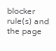blocker rule(s) and the page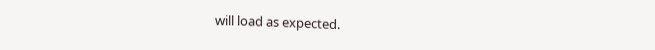will load as expected.